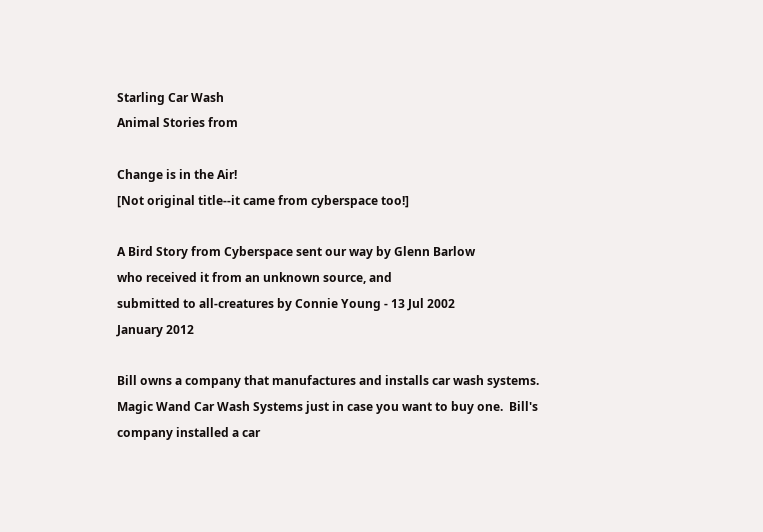Starling Car Wash
Animal Stories from

Change is in the Air!
[Not original title--it came from cyberspace too!]

A Bird Story from Cyberspace sent our way by Glenn Barlow
who received it from an unknown source, and
submitted to all-creatures by Connie Young - 13 Jul 2002
January 2012

Bill owns a company that manufactures and installs car wash systems.  Magic Wand Car Wash Systems just in case you want to buy one.  Bill's company installed a car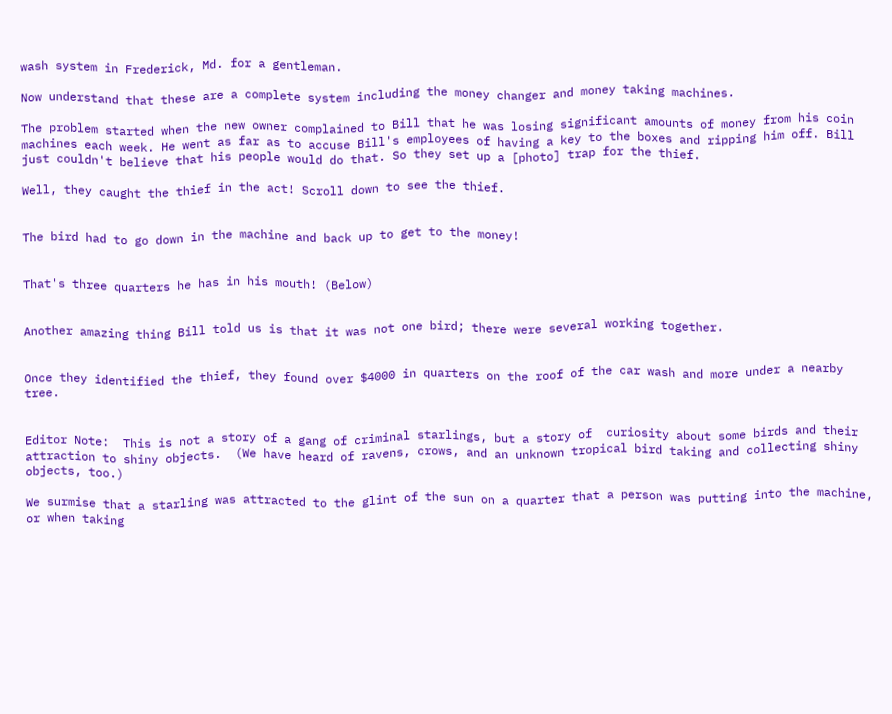wash system in Frederick, Md. for a gentleman.

Now understand that these are a complete system including the money changer and money taking machines.

The problem started when the new owner complained to Bill that he was losing significant amounts of money from his coin machines each week. He went as far as to accuse Bill's employees of having a key to the boxes and ripping him off. Bill just couldn't believe that his people would do that. So they set up a [photo] trap for the thief.

Well, they caught the thief in the act! Scroll down to see the thief.


The bird had to go down in the machine and back up to get to the money!


That's three quarters he has in his mouth! (Below)


Another amazing thing Bill told us is that it was not one bird; there were several working together.


Once they identified the thief, they found over $4000 in quarters on the roof of the car wash and more under a nearby tree.


Editor Note:  This is not a story of a gang of criminal starlings, but a story of  curiosity about some birds and their attraction to shiny objects.  (We have heard of ravens, crows, and an unknown tropical bird taking and collecting shiny objects, too.)

We surmise that a starling was attracted to the glint of the sun on a quarter that a person was putting into the machine, or when taking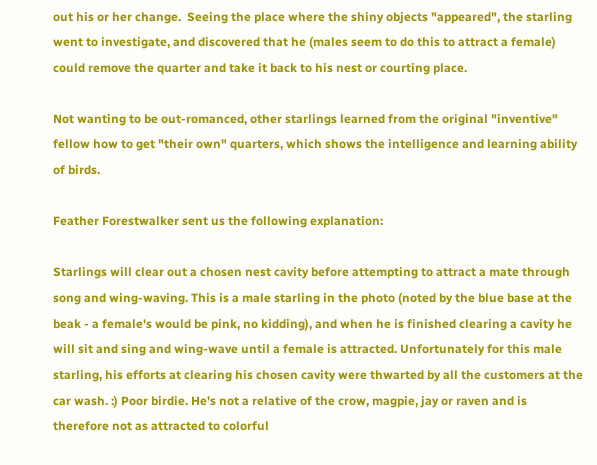out his or her change.  Seeing the place where the shiny objects "appeared", the starling went to investigate, and discovered that he (males seem to do this to attract a female) could remove the quarter and take it back to his nest or courting place.

Not wanting to be out-romanced, other starlings learned from the original "inventive" fellow how to get "their own" quarters, which shows the intelligence and learning ability of birds.

Feather Forestwalker sent us the following explanation:

Starlings will clear out a chosen nest cavity before attempting to attract a mate through song and wing-waving. This is a male starling in the photo (noted by the blue base at the beak - a female's would be pink, no kidding), and when he is finished clearing a cavity he will sit and sing and wing-wave until a female is attracted. Unfortunately for this male starling, his efforts at clearing his chosen cavity were thwarted by all the customers at the car wash. :) Poor birdie. He's not a relative of the crow, magpie, jay or raven and is therefore not as attracted to colorful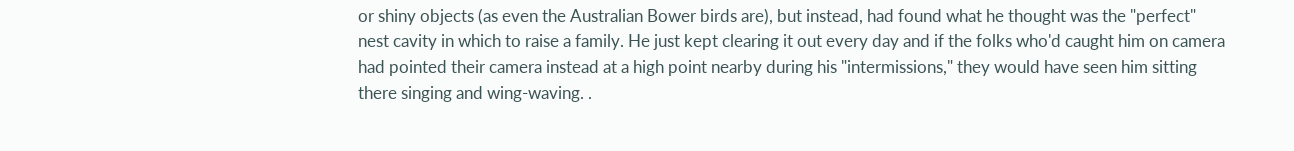or shiny objects (as even the Australian Bower birds are), but instead, had found what he thought was the "perfect" nest cavity in which to raise a family. He just kept clearing it out every day and if the folks who'd caught him on camera had pointed their camera instead at a high point nearby during his "intermissions," they would have seen him sitting there singing and wing-waving. .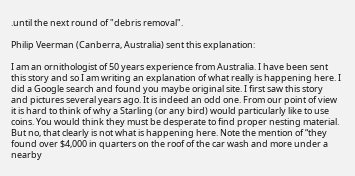.until the next round of "debris removal".

Philip Veerman (Canberra, Australia) sent this explanation:

I am an ornithologist of 50 years experience from Australia. I have been sent this story and so I am writing an explanation of what really is happening here. I did a Google search and found you maybe original site. I first saw this story and pictures several years ago. It is indeed an odd one. From our point of view it is hard to think of why a Starling (or any bird) would particularly like to use coins. You would think they must be desperate to find proper nesting material. But no, that clearly is not what is happening here. Note the mention of “they found over $4,000 in quarters on the roof of the car wash and more under a nearby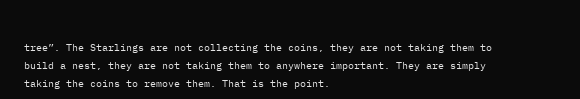tree”. The Starlings are not collecting the coins, they are not taking them to build a nest, they are not taking them to anywhere important. They are simply taking the coins to remove them. That is the point.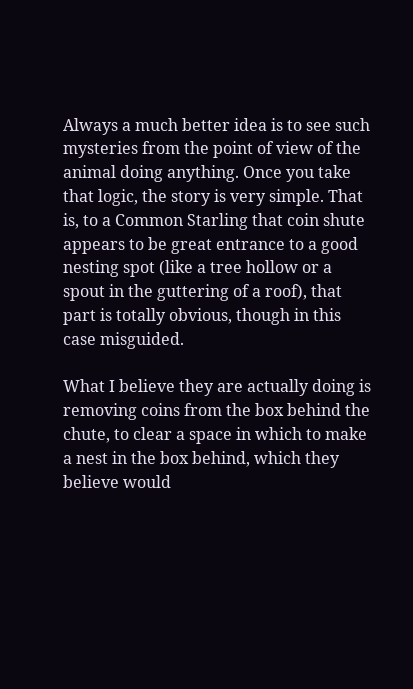Always a much better idea is to see such mysteries from the point of view of the animal doing anything. Once you take that logic, the story is very simple. That is, to a Common Starling that coin shute appears to be great entrance to a good nesting spot (like a tree hollow or a spout in the guttering of a roof), that part is totally obvious, though in this case misguided.

What I believe they are actually doing is removing coins from the box behind the chute, to clear a space in which to make a nest in the box behind, which they believe would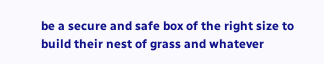be a secure and safe box of the right size to build their nest of grass and whatever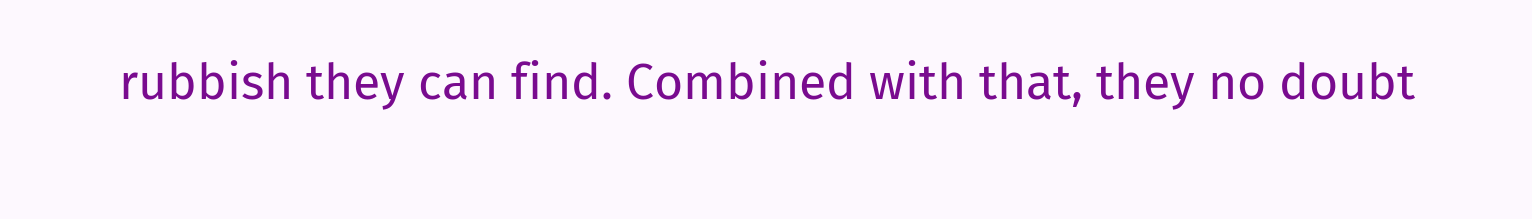rubbish they can find. Combined with that, they no doubt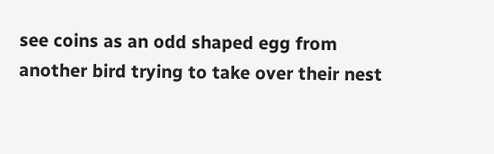see coins as an odd shaped egg from another bird trying to take over their nest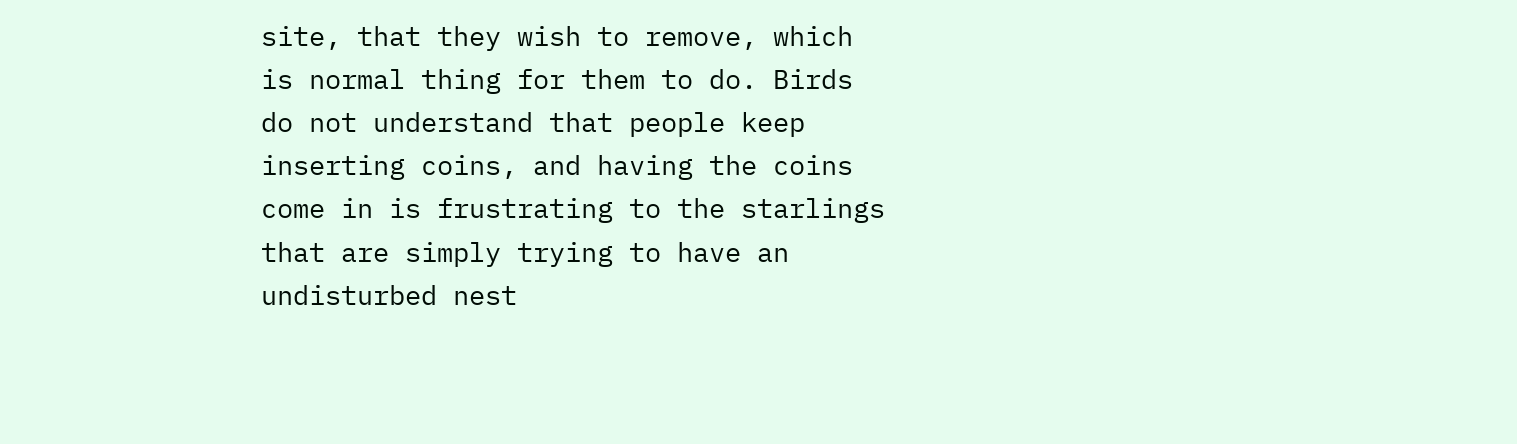site, that they wish to remove, which is normal thing for them to do. Birds do not understand that people keep inserting coins, and having the coins come in is frustrating to the starlings that are simply trying to have an undisturbed nest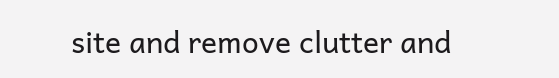site and remove clutter and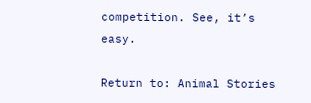competition. See, it’s easy.

Return to: Animal Stories